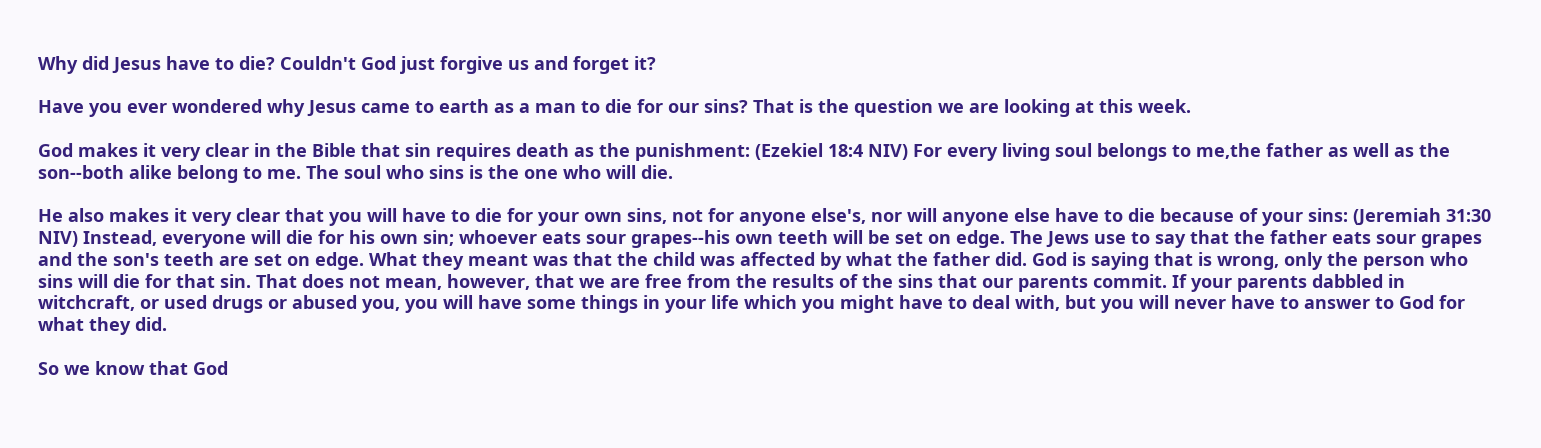Why did Jesus have to die? Couldn't God just forgive us and forget it?

Have you ever wondered why Jesus came to earth as a man to die for our sins? That is the question we are looking at this week.

God makes it very clear in the Bible that sin requires death as the punishment: (Ezekiel 18:4 NIV) For every living soul belongs to me,the father as well as the son--both alike belong to me. The soul who sins is the one who will die.

He also makes it very clear that you will have to die for your own sins, not for anyone else's, nor will anyone else have to die because of your sins: (Jeremiah 31:30 NIV) Instead, everyone will die for his own sin; whoever eats sour grapes--his own teeth will be set on edge. The Jews use to say that the father eats sour grapes and the son's teeth are set on edge. What they meant was that the child was affected by what the father did. God is saying that is wrong, only the person who sins will die for that sin. That does not mean, however, that we are free from the results of the sins that our parents commit. If your parents dabbled in witchcraft, or used drugs or abused you, you will have some things in your life which you might have to deal with, but you will never have to answer to God for what they did.

So we know that God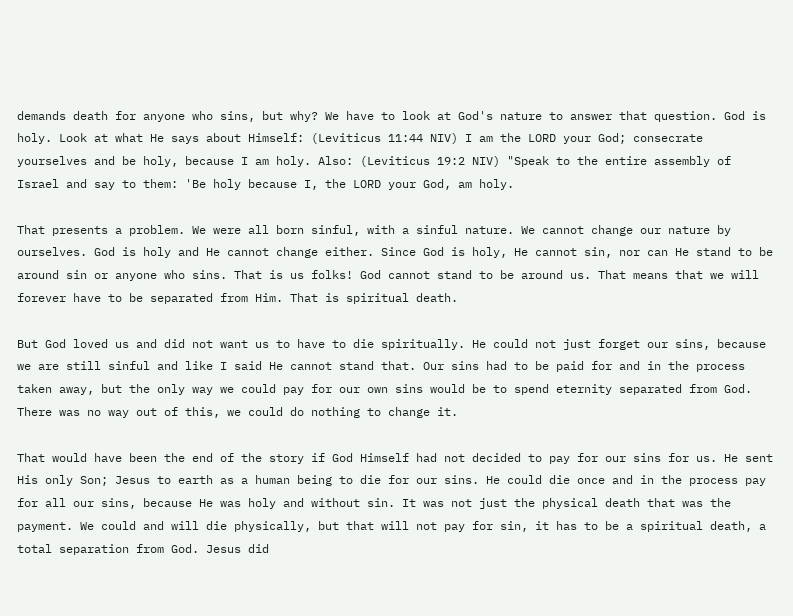demands death for anyone who sins, but why? We have to look at God's nature to answer that question. God is holy. Look at what He says about Himself: (Leviticus 11:44 NIV) I am the LORD your God; consecrate yourselves and be holy, because I am holy. Also: (Leviticus 19:2 NIV) "Speak to the entire assembly of Israel and say to them: 'Be holy because I, the LORD your God, am holy.

That presents a problem. We were all born sinful, with a sinful nature. We cannot change our nature by ourselves. God is holy and He cannot change either. Since God is holy, He cannot sin, nor can He stand to be around sin or anyone who sins. That is us folks! God cannot stand to be around us. That means that we will forever have to be separated from Him. That is spiritual death.

But God loved us and did not want us to have to die spiritually. He could not just forget our sins, because we are still sinful and like I said He cannot stand that. Our sins had to be paid for and in the process taken away, but the only way we could pay for our own sins would be to spend eternity separated from God. There was no way out of this, we could do nothing to change it.

That would have been the end of the story if God Himself had not decided to pay for our sins for us. He sent His only Son; Jesus to earth as a human being to die for our sins. He could die once and in the process pay for all our sins, because He was holy and without sin. It was not just the physical death that was the payment. We could and will die physically, but that will not pay for sin, it has to be a spiritual death, a total separation from God. Jesus did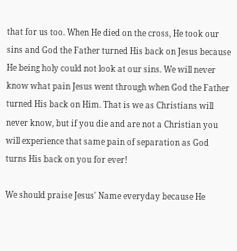that for us too. When He died on the cross, He took our sins and God the Father turned His back on Jesus because He being holy could not look at our sins. We will never know what pain Jesus went through when God the Father turned His back on Him. That is we as Christians will never know, but if you die and are not a Christian you will experience that same pain of separation as God turns His back on you for ever!

We should praise Jesus' Name everyday because He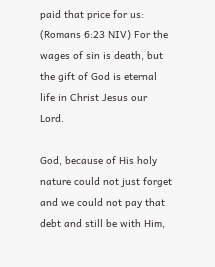paid that price for us: (Romans 6:23 NIV) For the wages of sin is death, but the gift of God is eternal life in Christ Jesus our Lord.

God, because of His holy nature could not just forget and we could not pay that debt and still be with Him,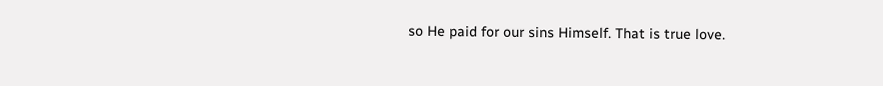so He paid for our sins Himself. That is true love.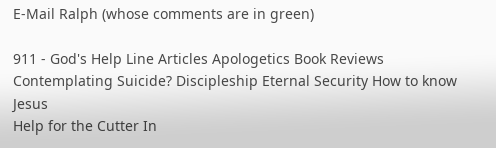E-Mail Ralph (whose comments are in green)

911 - God's Help Line Articles Apologetics Book Reviews
Contemplating Suicide? Discipleship Eternal Security How to know Jesus
Help for the Cutter In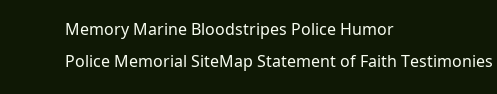Memory Marine Bloodstripes Police Humor
Police Memorial SiteMap Statement of Faith Testimonies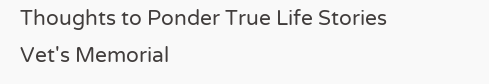Thoughts to Ponder True Life Stories Vet's Memorial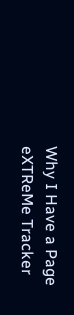Why I Have a Page
eXTReMe Tracker